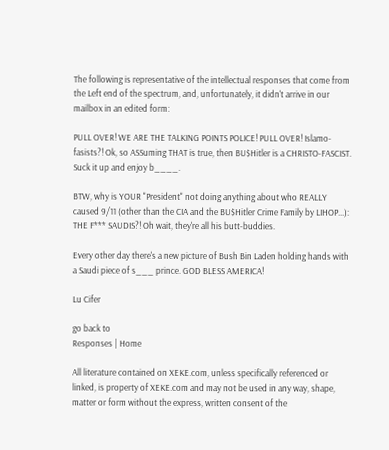The following is representative of the intellectual responses that come from the Left end of the spectrum, and, unfortunately, it didn't arrive in our mailbox in an edited form:

PULL OVER! WE ARE THE TALKING POINTS POLICE! PULL OVER! Islamo-fasists?! Ok, so ASSuming THAT is true, then BU$Hitler is a CHRISTO-FASCIST. Suck it up and enjoy b____.

BTW, why is YOUR "President" not doing anything about who REALLY caused 9/11 (other than the CIA and the BU$Hitler Crime Family by LIHOP...): THE F*** SAUDIS?! Oh wait, they're all his butt-buddies.

Every other day there's a new picture of Bush Bin Laden holding hands with a Saudi piece of s___ prince. GOD BLESS AMERICA!

Lu Cifer

go back to
Responses | Home

All literature contained on XEKE.com, unless specifically referenced or linked, is property of XEKE.com and may not be used in any way, shape, matter or form without the express, written consent of the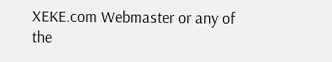XEKE.com Webmaster or any of the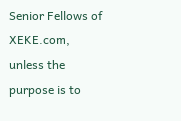Senior Fellows of XEKE.com, unless the purpose is to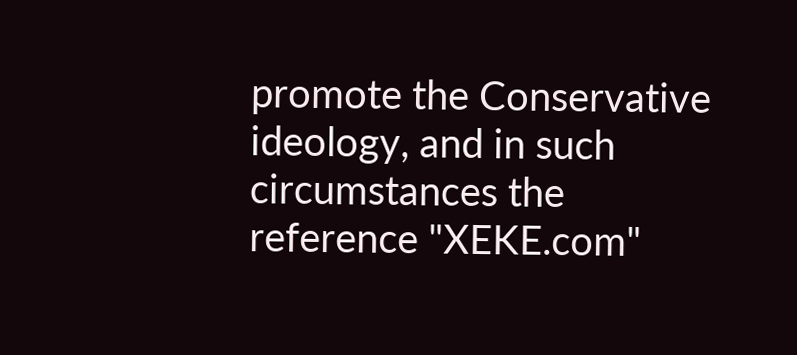promote the Conservative ideology, and in such circumstances the reference "XEKE.com"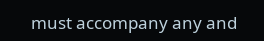must accompany any and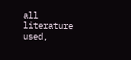all literature used,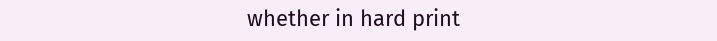whether in hard print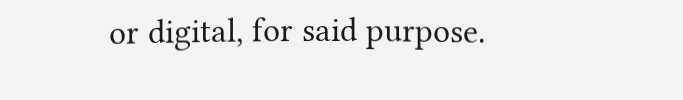or digital, for said purpose.